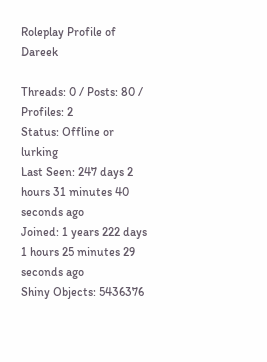Roleplay Profile of Dareek

Threads: 0 / Posts: 80 / Profiles: 2
Status: Offline or lurking
Last Seen: 247 days 2 hours 31 minutes 40 seconds ago
Joined: 1 years 222 days 1 hours 25 minutes 29 seconds ago
Shiny Objects: 5436376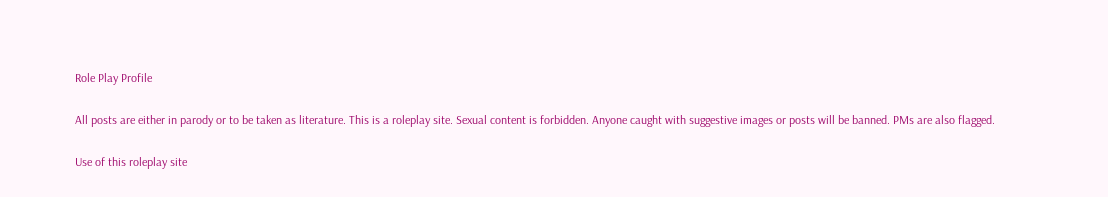Role Play Profile

All posts are either in parody or to be taken as literature. This is a roleplay site. Sexual content is forbidden. Anyone caught with suggestive images or posts will be banned. PMs are also flagged.

Use of this roleplay site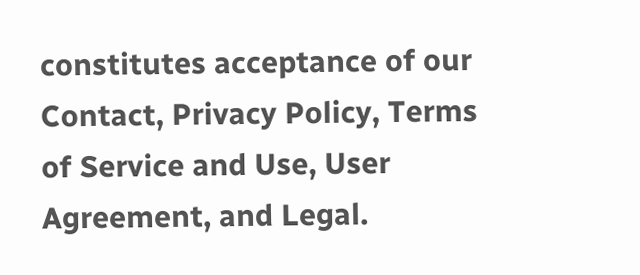constitutes acceptance of our
Contact, Privacy Policy, Terms of Service and Use, User Agreement, and Legal.